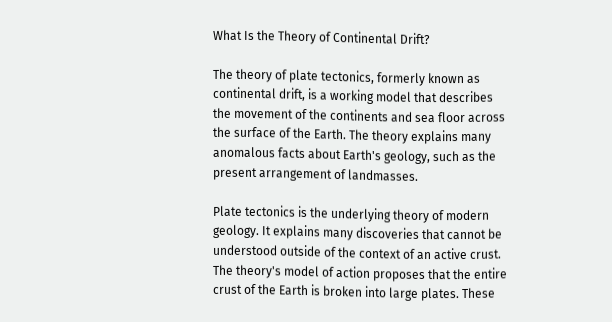What Is the Theory of Continental Drift?

The theory of plate tectonics, formerly known as continental drift, is a working model that describes the movement of the continents and sea floor across the surface of the Earth. The theory explains many anomalous facts about Earth's geology, such as the present arrangement of landmasses.

Plate tectonics is the underlying theory of modern geology. It explains many discoveries that cannot be understood outside of the context of an active crust. The theory's model of action proposes that the entire crust of the Earth is broken into large plates. These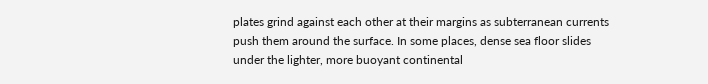plates grind against each other at their margins as subterranean currents push them around the surface. In some places, dense sea floor slides under the lighter, more buoyant continental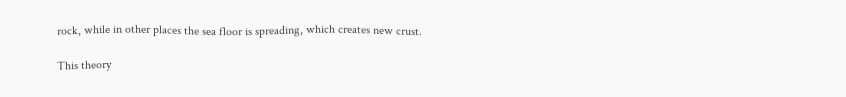rock, while in other places the sea floor is spreading, which creates new crust.

This theory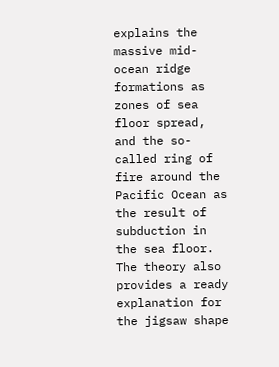explains the massive mid-ocean ridge formations as zones of sea floor spread, and the so-called ring of fire around the Pacific Ocean as the result of subduction in the sea floor. The theory also provides a ready explanation for the jigsaw shape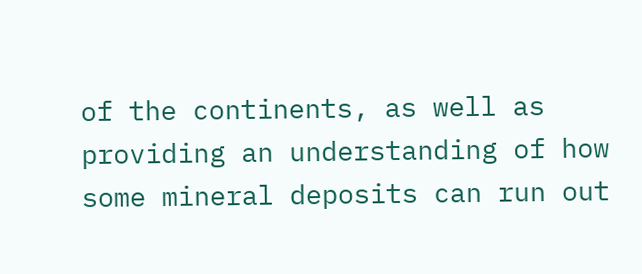of the continents, as well as providing an understanding of how some mineral deposits can run out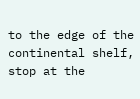to the edge of the continental shelf, stop at the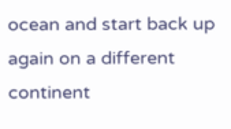ocean and start back up again on a different continent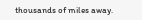thousands of miles away.